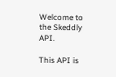Welcome to the Skeddly API.

This API is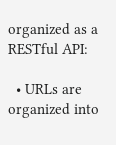organized as a RESTful API:

  • URLs are organized into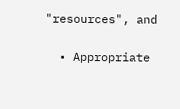"resources", and

  • Appropriate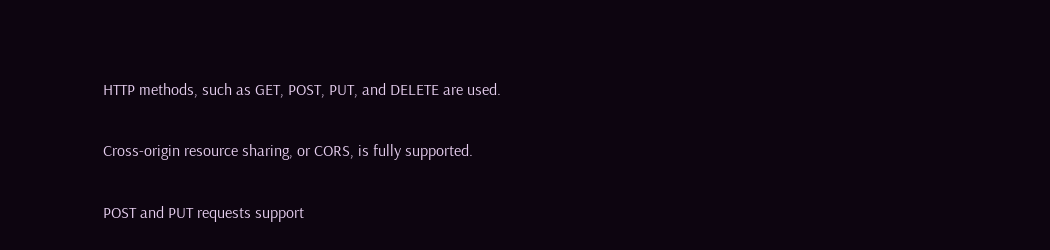HTTP methods, such as GET, POST, PUT, and DELETE are used.

Cross-origin resource sharing, or CORS, is fully supported.

POST and PUT requests support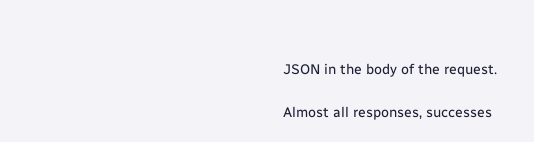JSON in the body of the request.

Almost all responses, successes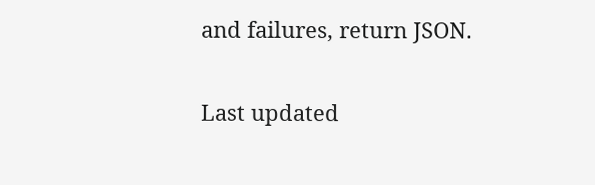and failures, return JSON.

Last updated